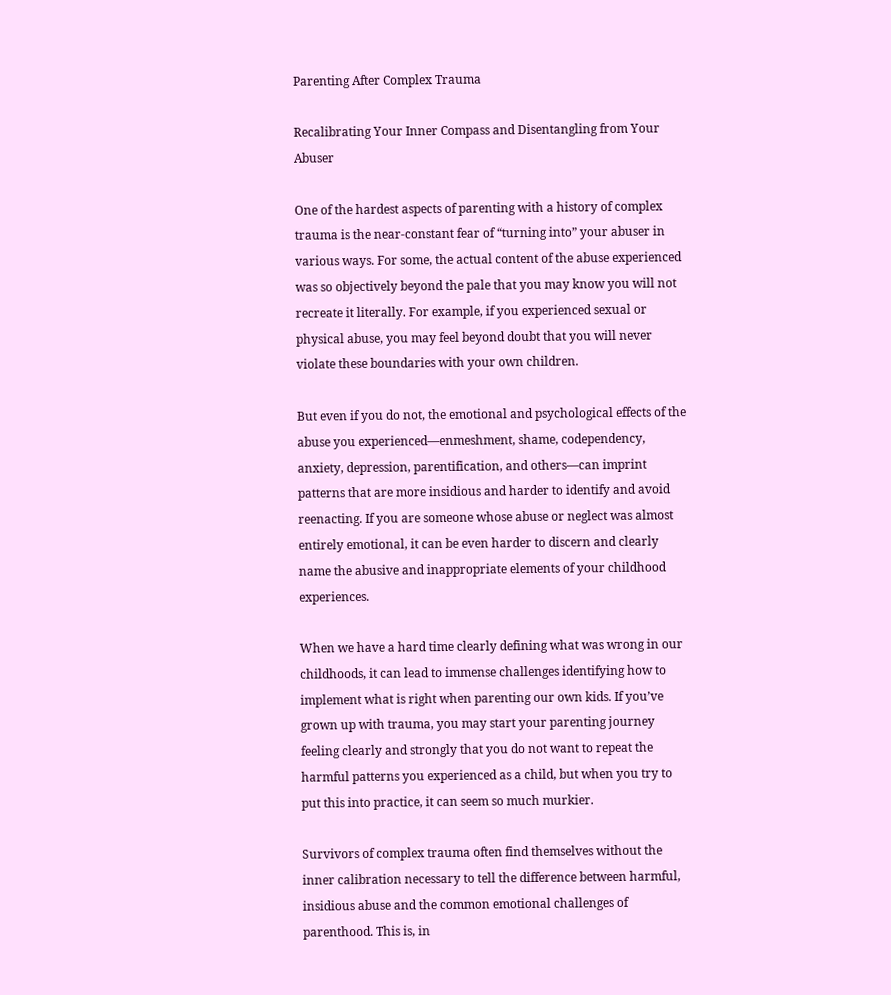Parenting After Complex Trauma

Recalibrating Your Inner Compass and Disentangling from Your Abuser

One of the hardest aspects of parenting with a history of complex trauma is the near-constant fear of “turning into” your abuser in various ways. For some, the actual content of the abuse experienced was so objectively beyond the pale that you may know you will not recreate it literally. For example, if you experienced sexual or physical abuse, you may feel beyond doubt that you will never violate these boundaries with your own children.

But even if you do not, the emotional and psychological effects of the abuse you experienced—enmeshment, shame, codependency, anxiety, depression, parentification, and others—can imprint patterns that are more insidious and harder to identify and avoid reenacting. If you are someone whose abuse or neglect was almost entirely emotional, it can be even harder to discern and clearly name the abusive and inappropriate elements of your childhood experiences.

When we have a hard time clearly defining what was wrong in our childhoods, it can lead to immense challenges identifying how to implement what is right when parenting our own kids. If you’ve grown up with trauma, you may start your parenting journey feeling clearly and strongly that you do not want to repeat the harmful patterns you experienced as a child, but when you try to put this into practice, it can seem so much murkier.

Survivors of complex trauma often find themselves without the inner calibration necessary to tell the difference between harmful, insidious abuse and the common emotional challenges of parenthood. This is, in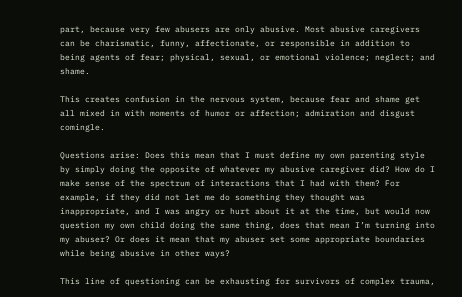part, because very few abusers are only abusive. Most abusive caregivers can be charismatic, funny, affectionate, or responsible in addition to being agents of fear; physical, sexual, or emotional violence; neglect; and shame.

This creates confusion in the nervous system, because fear and shame get all mixed in with moments of humor or affection; admiration and disgust comingle.

Questions arise: Does this mean that I must define my own parenting style by simply doing the opposite of whatever my abusive caregiver did? How do I make sense of the spectrum of interactions that I had with them? For example, if they did not let me do something they thought was inappropriate, and I was angry or hurt about it at the time, but would now question my own child doing the same thing, does that mean I’m turning into my abuser? Or does it mean that my abuser set some appropriate boundaries while being abusive in other ways?

This line of questioning can be exhausting for survivors of complex trauma,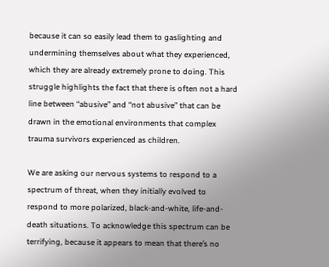because it can so easily lead them to gaslighting and undermining themselves about what they experienced, which they are already extremely prone to doing. This struggle highlights the fact that there is often not a hard line between “abusive” and “not abusive” that can be drawn in the emotional environments that complex trauma survivors experienced as children.

We are asking our nervous systems to respond to a spectrum of threat, when they initially evolved to respond to more polarized, black-and-white, life-and-death situations. To acknowledge this spectrum can be terrifying, because it appears to mean that there’s no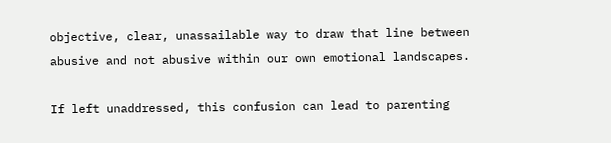objective, clear, unassailable way to draw that line between abusive and not abusive within our own emotional landscapes.

If left unaddressed, this confusion can lead to parenting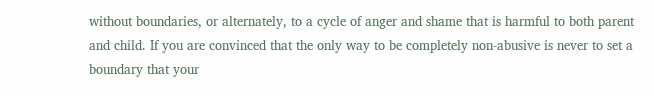without boundaries, or alternately, to a cycle of anger and shame that is harmful to both parent and child. If you are convinced that the only way to be completely non-abusive is never to set a boundary that your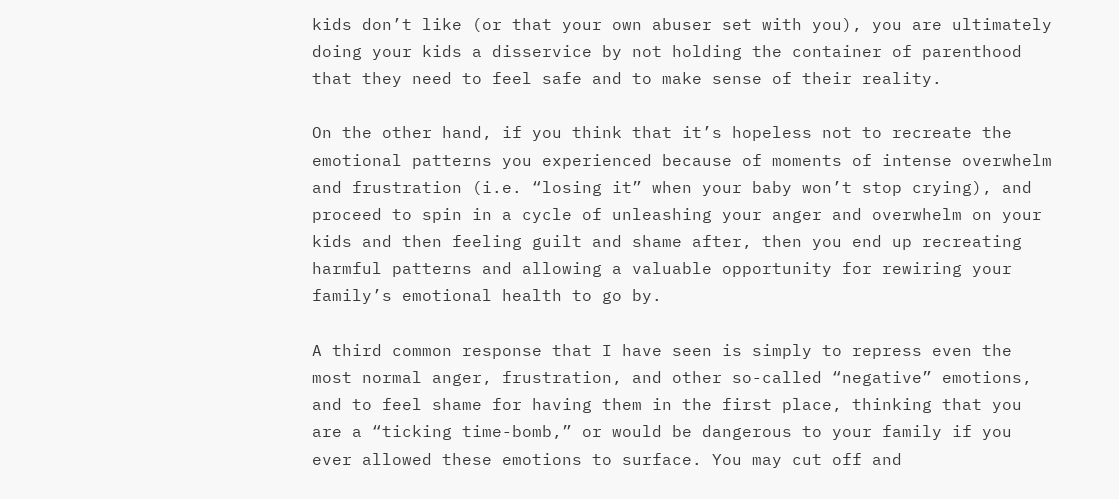kids don’t like (or that your own abuser set with you), you are ultimately doing your kids a disservice by not holding the container of parenthood that they need to feel safe and to make sense of their reality.

On the other hand, if you think that it’s hopeless not to recreate the emotional patterns you experienced because of moments of intense overwhelm and frustration (i.e. “losing it” when your baby won’t stop crying), and proceed to spin in a cycle of unleashing your anger and overwhelm on your kids and then feeling guilt and shame after, then you end up recreating harmful patterns and allowing a valuable opportunity for rewiring your family’s emotional health to go by.

A third common response that I have seen is simply to repress even the most normal anger, frustration, and other so-called “negative” emotions, and to feel shame for having them in the first place, thinking that you are a “ticking time-bomb,” or would be dangerous to your family if you ever allowed these emotions to surface. You may cut off and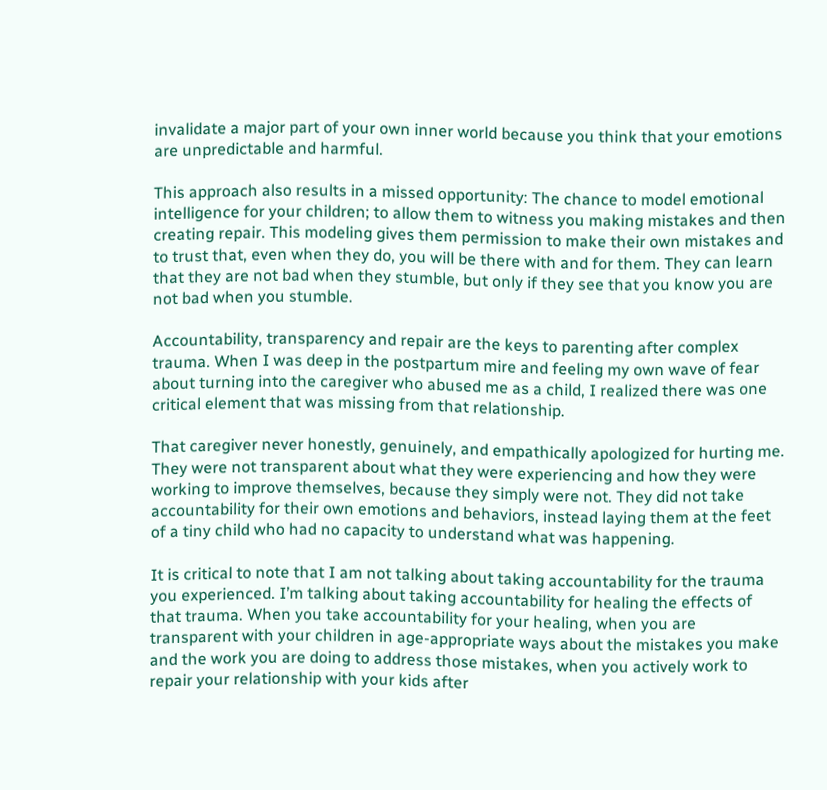invalidate a major part of your own inner world because you think that your emotions are unpredictable and harmful.

This approach also results in a missed opportunity: The chance to model emotional intelligence for your children; to allow them to witness you making mistakes and then creating repair. This modeling gives them permission to make their own mistakes and to trust that, even when they do, you will be there with and for them. They can learn that they are not bad when they stumble, but only if they see that you know you are not bad when you stumble.

Accountability, transparency and repair are the keys to parenting after complex trauma. When I was deep in the postpartum mire and feeling my own wave of fear about turning into the caregiver who abused me as a child, I realized there was one critical element that was missing from that relationship.

That caregiver never honestly, genuinely, and empathically apologized for hurting me. They were not transparent about what they were experiencing and how they were working to improve themselves, because they simply were not. They did not take accountability for their own emotions and behaviors, instead laying them at the feet of a tiny child who had no capacity to understand what was happening.

It is critical to note that I am not talking about taking accountability for the trauma you experienced. I’m talking about taking accountability for healing the effects of that trauma. When you take accountability for your healing, when you are transparent with your children in age-appropriate ways about the mistakes you make and the work you are doing to address those mistakes, when you actively work to repair your relationship with your kids after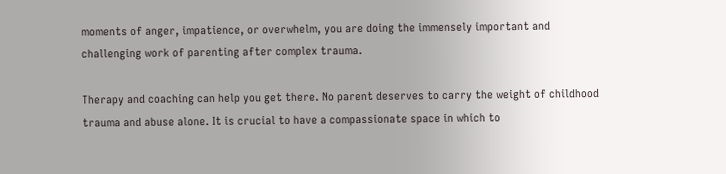moments of anger, impatience, or overwhelm, you are doing the immensely important and challenging work of parenting after complex trauma.

Therapy and coaching can help you get there. No parent deserves to carry the weight of childhood trauma and abuse alone. It is crucial to have a compassionate space in which to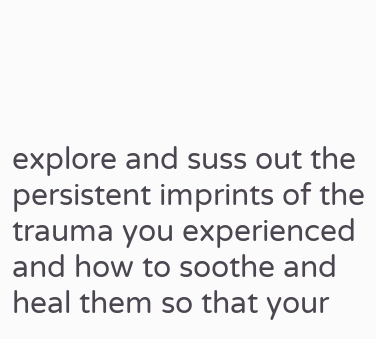explore and suss out the persistent imprints of the trauma you experienced and how to soothe and heal them so that your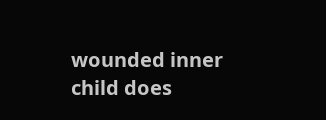wounded inner child does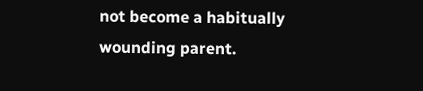not become a habitually wounding parent.